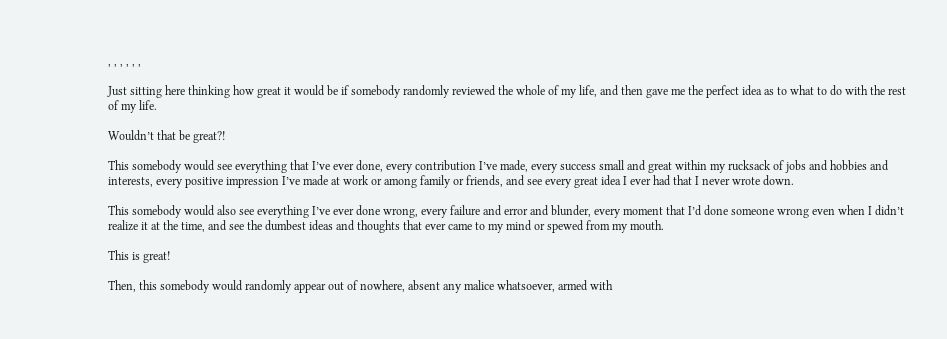, , , , , ,

Just sitting here thinking how great it would be if somebody randomly reviewed the whole of my life, and then gave me the perfect idea as to what to do with the rest of my life.

Wouldn’t that be great?!

This somebody would see everything that I’ve ever done, every contribution I’ve made, every success small and great within my rucksack of jobs and hobbies and interests, every positive impression I’ve made at work or among family or friends, and see every great idea I ever had that I never wrote down.

This somebody would also see everything I’ve ever done wrong, every failure and error and blunder, every moment that I’d done someone wrong even when I didn’t realize it at the time, and see the dumbest ideas and thoughts that ever came to my mind or spewed from my mouth.

This is great!

Then, this somebody would randomly appear out of nowhere, absent any malice whatsoever, armed with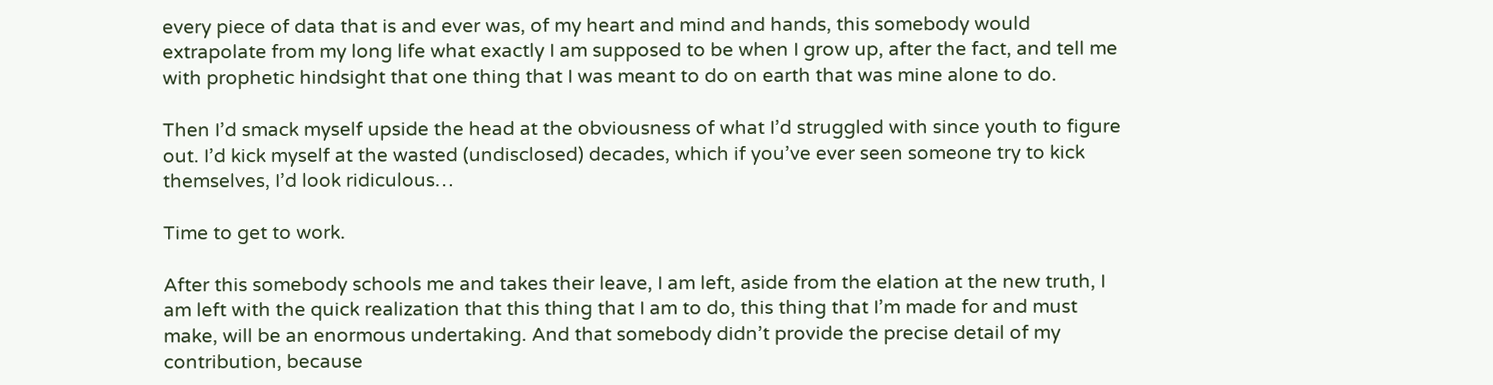every piece of data that is and ever was, of my heart and mind and hands, this somebody would extrapolate from my long life what exactly I am supposed to be when I grow up, after the fact, and tell me with prophetic hindsight that one thing that I was meant to do on earth that was mine alone to do.

Then I’d smack myself upside the head at the obviousness of what I’d struggled with since youth to figure out. I’d kick myself at the wasted (undisclosed) decades, which if you’ve ever seen someone try to kick themselves, I’d look ridiculous…

Time to get to work.

After this somebody schools me and takes their leave, I am left, aside from the elation at the new truth, I am left with the quick realization that this thing that I am to do, this thing that I’m made for and must make, will be an enormous undertaking. And that somebody didn’t provide the precise detail of my contribution, because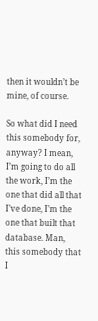then it wouldn’t be mine, of course.

So what did I need this somebody for, anyway? I mean, I’m going to do all the work, I’m the one that did all that I’ve done, I’m the one that built that database. Man, this somebody that I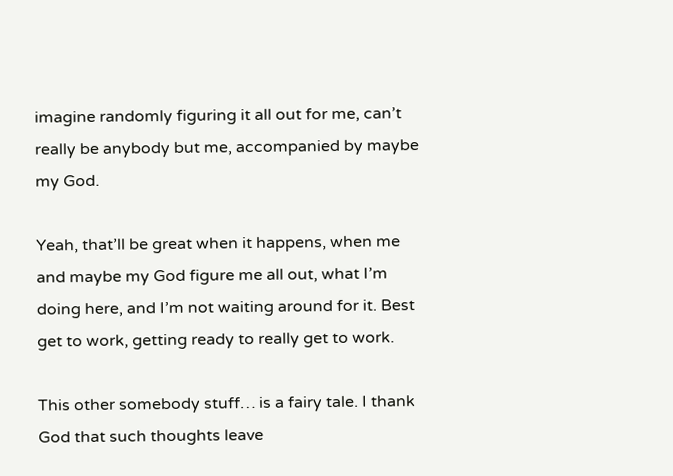imagine randomly figuring it all out for me, can’t really be anybody but me, accompanied by maybe my God.

Yeah, that’ll be great when it happens, when me and maybe my God figure me all out, what I’m doing here, and I’m not waiting around for it. Best get to work, getting ready to really get to work.

This other somebody stuff… is a fairy tale. I thank God that such thoughts leave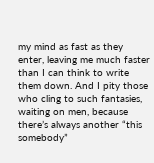my mind as fast as they enter, leaving me much faster than I can think to write them down. And I pity those who cling to such fantasies, waiting on men, because there’s always another “this somebody”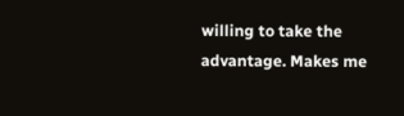willing to take the advantage. Makes me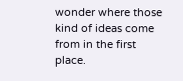wonder where those kind of ideas come from in the first place.